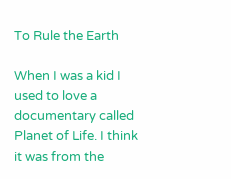To Rule the Earth

When I was a kid I used to love a documentary called Planet of Life. I think it was from the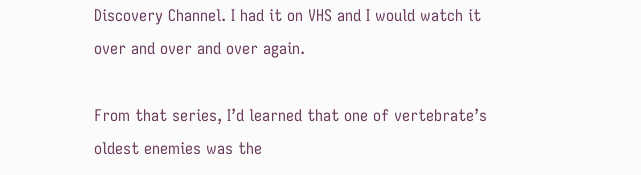Discovery Channel. I had it on VHS and I would watch it over and over and over again.

From that series, I’d learned that one of vertebrate’s oldest enemies was the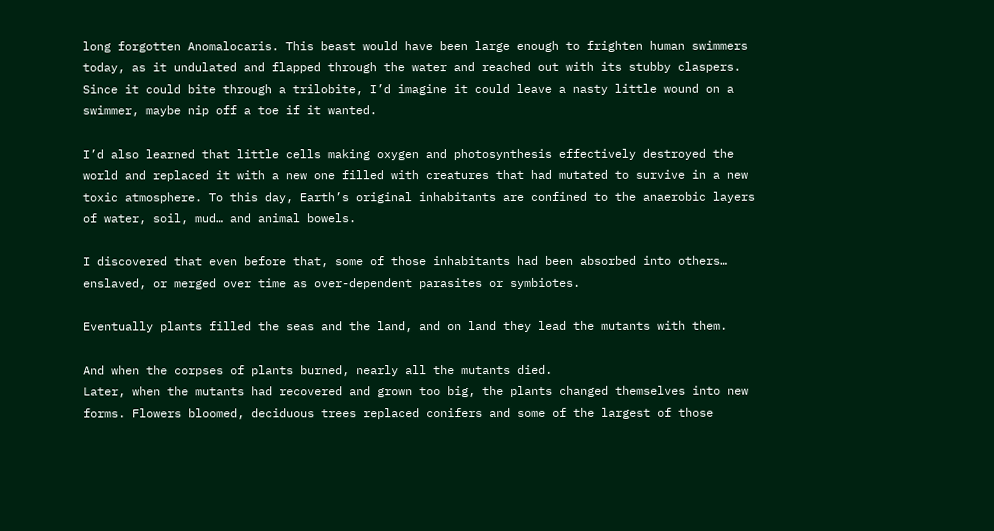long forgotten Anomalocaris. This beast would have been large enough to frighten human swimmers today, as it undulated and flapped through the water and reached out with its stubby claspers. Since it could bite through a trilobite, I’d imagine it could leave a nasty little wound on a swimmer, maybe nip off a toe if it wanted.

I’d also learned that little cells making oxygen and photosynthesis effectively destroyed the world and replaced it with a new one filled with creatures that had mutated to survive in a new toxic atmosphere. To this day, Earth’s original inhabitants are confined to the anaerobic layers of water, soil, mud… and animal bowels.

I discovered that even before that, some of those inhabitants had been absorbed into others… enslaved, or merged over time as over-dependent parasites or symbiotes.

Eventually plants filled the seas and the land, and on land they lead the mutants with them.

And when the corpses of plants burned, nearly all the mutants died.
Later, when the mutants had recovered and grown too big, the plants changed themselves into new forms. Flowers bloomed, deciduous trees replaced conifers and some of the largest of those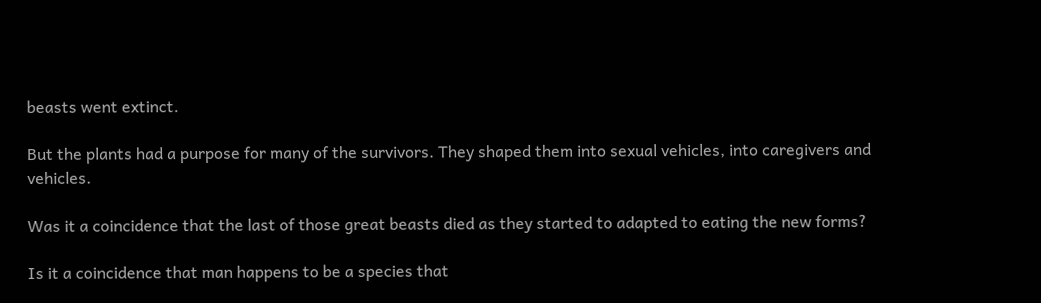beasts went extinct.

But the plants had a purpose for many of the survivors. They shaped them into sexual vehicles, into caregivers and vehicles.

Was it a coincidence that the last of those great beasts died as they started to adapted to eating the new forms?

Is it a coincidence that man happens to be a species that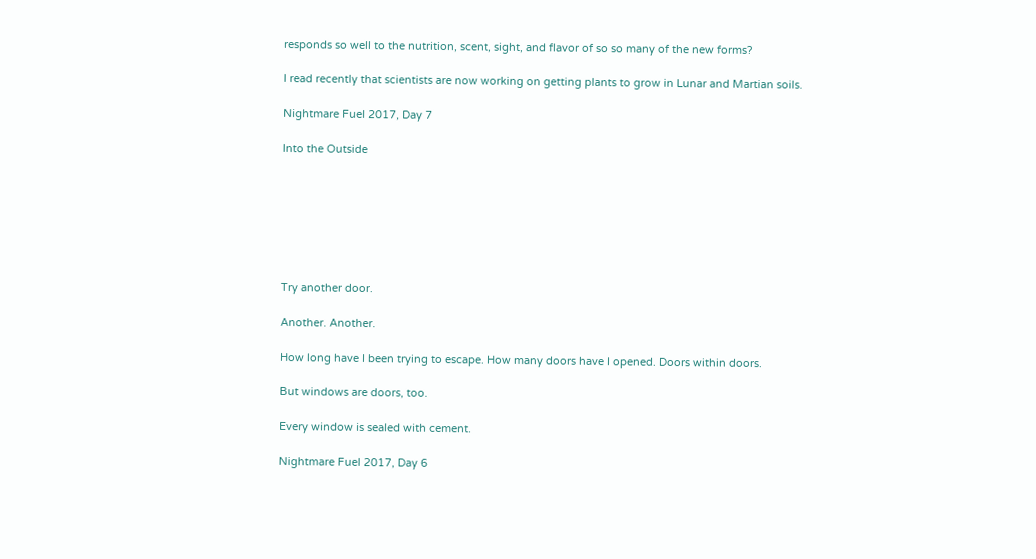responds so well to the nutrition, scent, sight, and flavor of so so many of the new forms?

I read recently that scientists are now working on getting plants to grow in Lunar and Martian soils.

Nightmare Fuel 2017, Day 7

Into the Outside







Try another door.

Another. Another.

How long have I been trying to escape. How many doors have I opened. Doors within doors.

But windows are doors, too.

Every window is sealed with cement.

Nightmare Fuel 2017, Day 6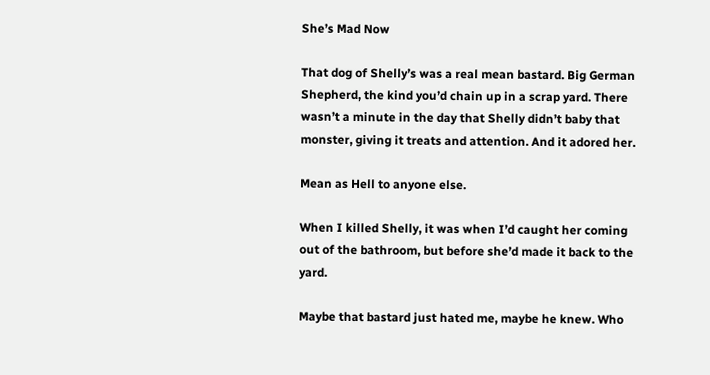She’s Mad Now

That dog of Shelly’s was a real mean bastard. Big German Shepherd, the kind you’d chain up in a scrap yard. There wasn’t a minute in the day that Shelly didn’t baby that monster, giving it treats and attention. And it adored her.

Mean as Hell to anyone else.

When I killed Shelly, it was when I’d caught her coming out of the bathroom, but before she’d made it back to the yard.

Maybe that bastard just hated me, maybe he knew. Who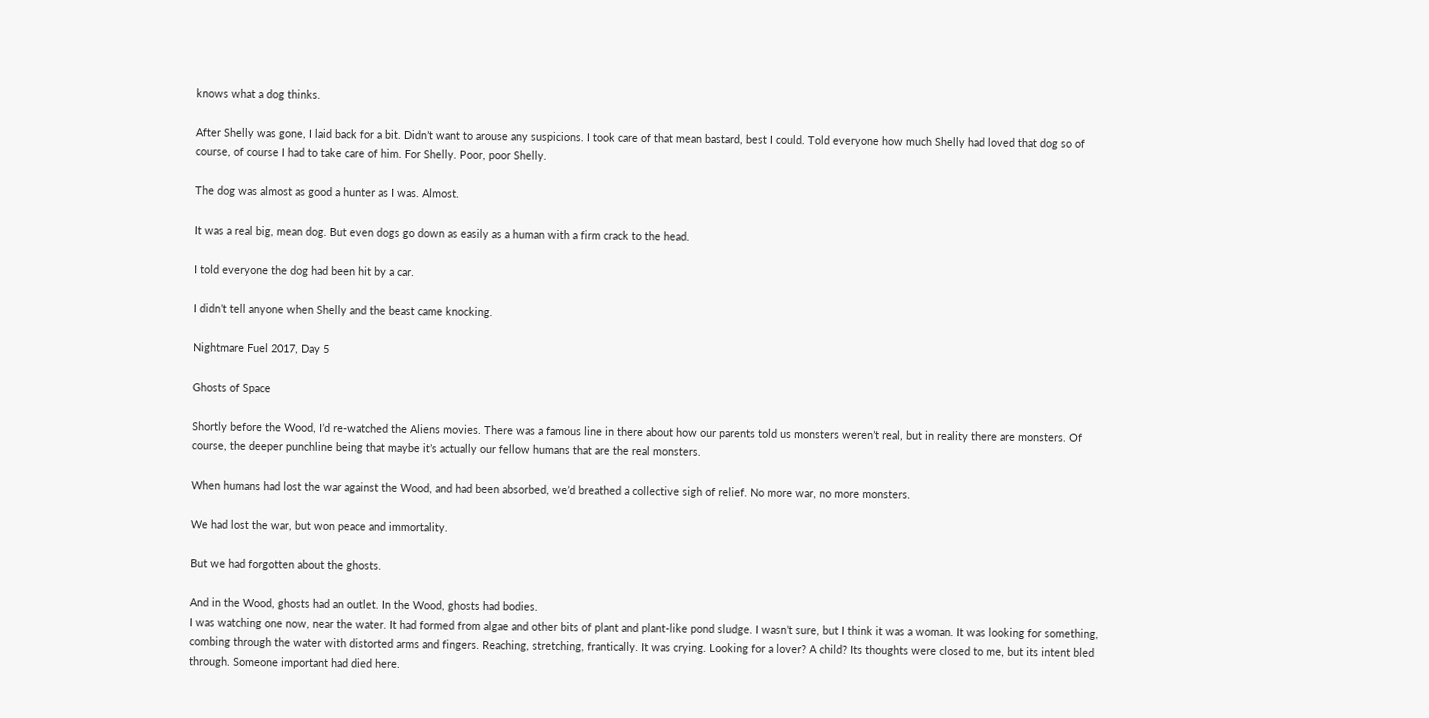knows what a dog thinks.

After Shelly was gone, I laid back for a bit. Didn’t want to arouse any suspicions. I took care of that mean bastard, best I could. Told everyone how much Shelly had loved that dog so of course, of course I had to take care of him. For Shelly. Poor, poor Shelly.

The dog was almost as good a hunter as I was. Almost.

It was a real big, mean dog. But even dogs go down as easily as a human with a firm crack to the head.

I told everyone the dog had been hit by a car.

I didn’t tell anyone when Shelly and the beast came knocking.

Nightmare Fuel 2017, Day 5

Ghosts of Space

Shortly before the Wood, I’d re-watched the Aliens movies. There was a famous line in there about how our parents told us monsters weren’t real, but in reality there are monsters. Of course, the deeper punchline being that maybe it’s actually our fellow humans that are the real monsters.

When humans had lost the war against the Wood, and had been absorbed, we’d breathed a collective sigh of relief. No more war, no more monsters.

We had lost the war, but won peace and immortality.

But we had forgotten about the ghosts.

And in the Wood, ghosts had an outlet. In the Wood, ghosts had bodies.
I was watching one now, near the water. It had formed from algae and other bits of plant and plant-like pond sludge. I wasn’t sure, but I think it was a woman. It was looking for something, combing through the water with distorted arms and fingers. Reaching, stretching, frantically. It was crying. Looking for a lover? A child? Its thoughts were closed to me, but its intent bled through. Someone important had died here.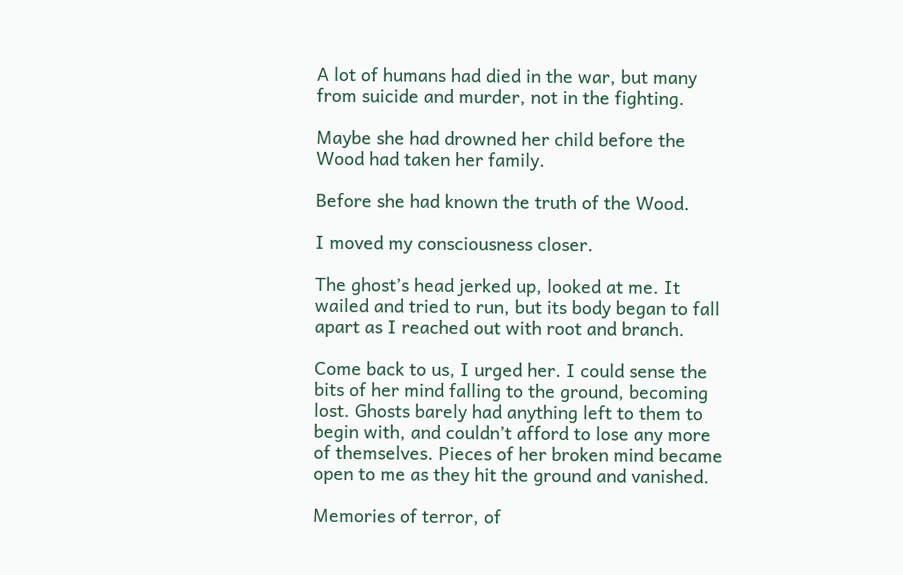A lot of humans had died in the war, but many from suicide and murder, not in the fighting.

Maybe she had drowned her child before the Wood had taken her family.

Before she had known the truth of the Wood.

I moved my consciousness closer.

The ghost’s head jerked up, looked at me. It wailed and tried to run, but its body began to fall apart as I reached out with root and branch.

Come back to us, I urged her. I could sense the bits of her mind falling to the ground, becoming lost. Ghosts barely had anything left to them to begin with, and couldn’t afford to lose any more of themselves. Pieces of her broken mind became open to me as they hit the ground and vanished.

Memories of terror, of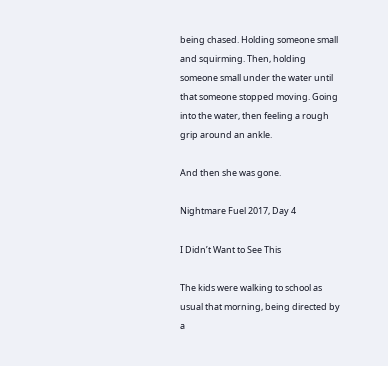being chased. Holding someone small and squirming. Then, holding someone small under the water until that someone stopped moving. Going into the water, then feeling a rough grip around an ankle.

And then she was gone.

Nightmare Fuel 2017, Day 4

I Didn’t Want to See This

The kids were walking to school as usual that morning, being directed by a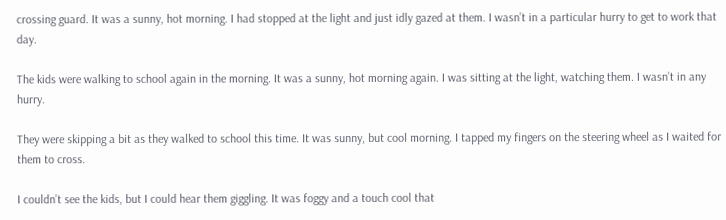crossing guard. It was a sunny, hot morning. I had stopped at the light and just idly gazed at them. I wasn’t in a particular hurry to get to work that day.

The kids were walking to school again in the morning. It was a sunny, hot morning again. I was sitting at the light, watching them. I wasn’t in any hurry.

They were skipping a bit as they walked to school this time. It was sunny, but cool morning. I tapped my fingers on the steering wheel as I waited for them to cross.

I couldn’t see the kids, but I could hear them giggling. It was foggy and a touch cool that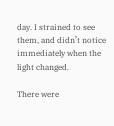day. I strained to see them, and didn’t notice immediately when the light changed.

There were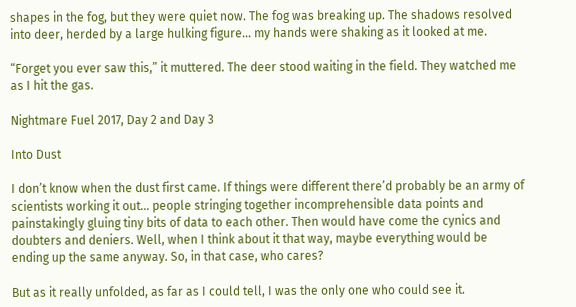shapes in the fog, but they were quiet now. The fog was breaking up. The shadows resolved into deer, herded by a large hulking figure… my hands were shaking as it looked at me.

“Forget you ever saw this,” it muttered. The deer stood waiting in the field. They watched me as I hit the gas.

Nightmare Fuel 2017, Day 2 and Day 3

Into Dust

I don’t know when the dust first came. If things were different there’d probably be an army of scientists working it out… people stringing together incomprehensible data points and painstakingly gluing tiny bits of data to each other. Then would have come the cynics and doubters and deniers. Well, when I think about it that way, maybe everything would be ending up the same anyway. So, in that case, who cares?

But as it really unfolded, as far as I could tell, I was the only one who could see it.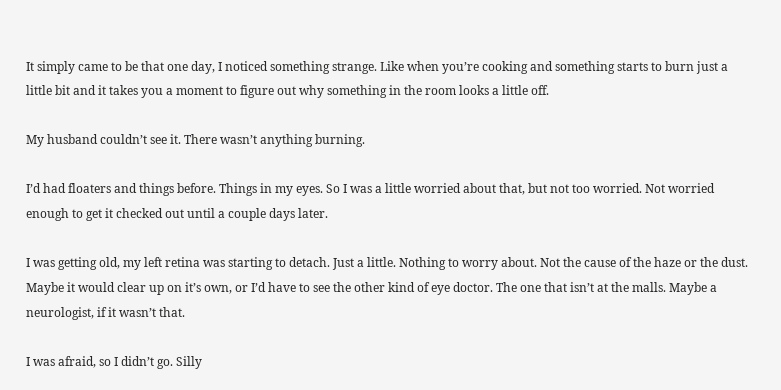It simply came to be that one day, I noticed something strange. Like when you’re cooking and something starts to burn just a little bit and it takes you a moment to figure out why something in the room looks a little off.

My husband couldn’t see it. There wasn’t anything burning.

I’d had floaters and things before. Things in my eyes. So I was a little worried about that, but not too worried. Not worried enough to get it checked out until a couple days later.

I was getting old, my left retina was starting to detach. Just a little. Nothing to worry about. Not the cause of the haze or the dust. Maybe it would clear up on it’s own, or I’d have to see the other kind of eye doctor. The one that isn’t at the malls. Maybe a neurologist, if it wasn’t that.

I was afraid, so I didn’t go. Silly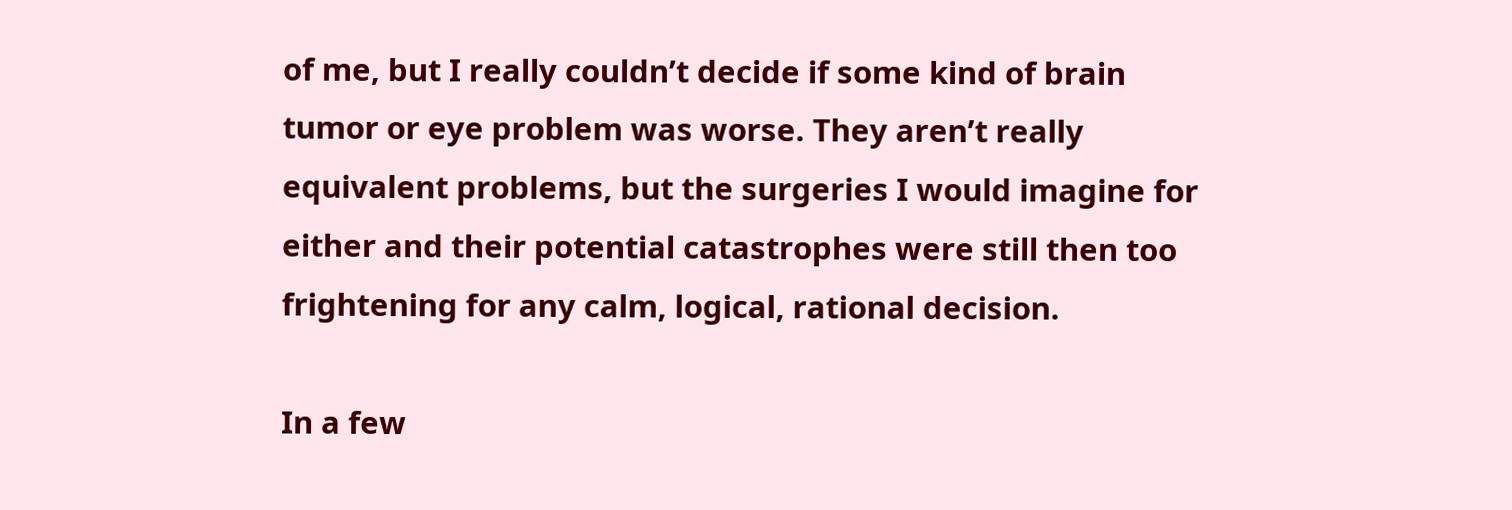of me, but I really couldn’t decide if some kind of brain tumor or eye problem was worse. They aren’t really equivalent problems, but the surgeries I would imagine for either and their potential catastrophes were still then too frightening for any calm, logical, rational decision.

In a few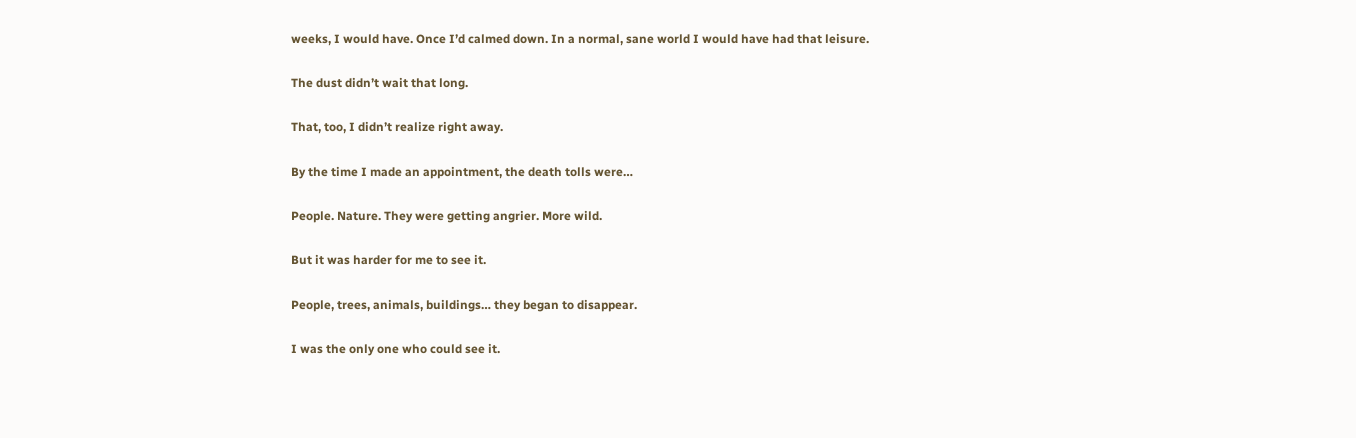weeks, I would have. Once I’d calmed down. In a normal, sane world I would have had that leisure.

The dust didn’t wait that long.

That, too, I didn’t realize right away.

By the time I made an appointment, the death tolls were…

People. Nature. They were getting angrier. More wild.

But it was harder for me to see it.

People, trees, animals, buildings… they began to disappear.

I was the only one who could see it.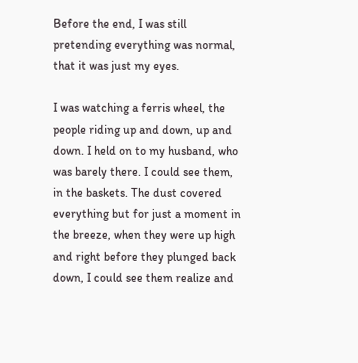Before the end, I was still pretending everything was normal, that it was just my eyes.

I was watching a ferris wheel, the people riding up and down, up and down. I held on to my husband, who was barely there. I could see them, in the baskets. The dust covered everything but for just a moment in the breeze, when they were up high and right before they plunged back down, I could see them realize and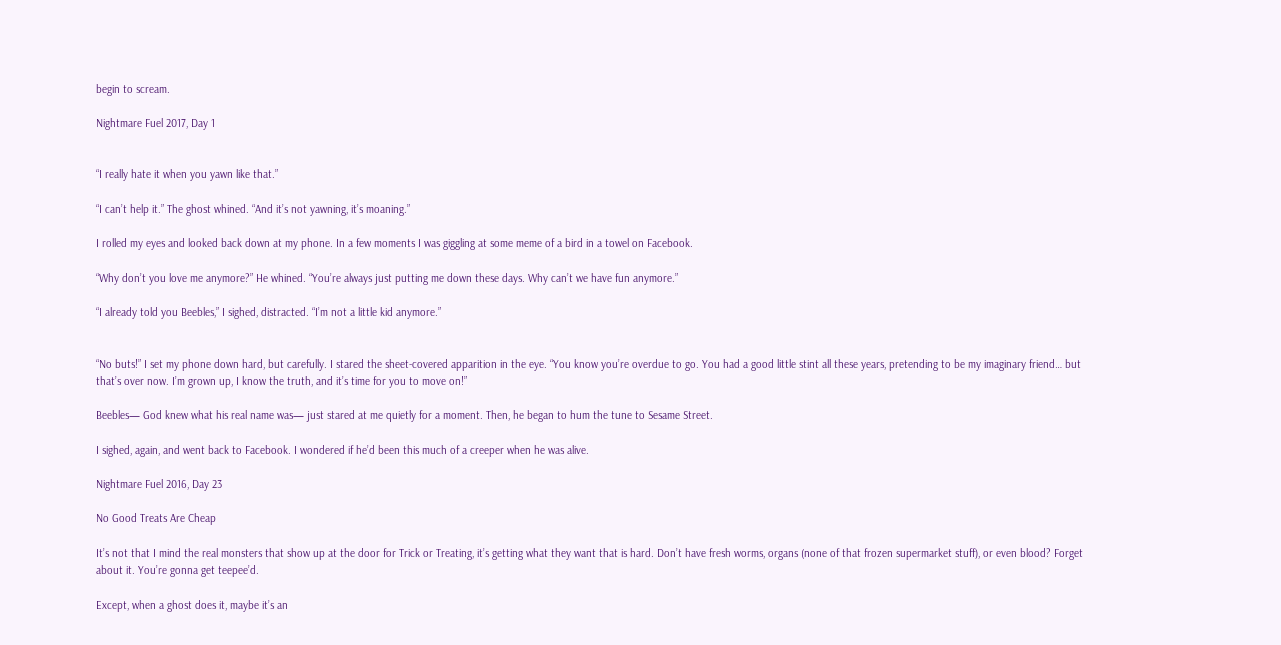begin to scream.

Nightmare Fuel 2017, Day 1


“I really hate it when you yawn like that.”

“I can’t help it.” The ghost whined. “And it’s not yawning, it’s moaning.”

I rolled my eyes and looked back down at my phone. In a few moments I was giggling at some meme of a bird in a towel on Facebook.

“Why don’t you love me anymore?” He whined. “You’re always just putting me down these days. Why can’t we have fun anymore.”

“I already told you Beebles,” I sighed, distracted. “I’m not a little kid anymore.”


“No buts!” I set my phone down hard, but carefully. I stared the sheet-covered apparition in the eye. “You know you’re overdue to go. You had a good little stint all these years, pretending to be my imaginary friend… but that’s over now. I’m grown up, I know the truth, and it’s time for you to move on!”

Beebles— God knew what his real name was— just stared at me quietly for a moment. Then, he began to hum the tune to Sesame Street.

I sighed, again, and went back to Facebook. I wondered if he’d been this much of a creeper when he was alive.

Nightmare Fuel 2016, Day 23

No Good Treats Are Cheap

It’s not that I mind the real monsters that show up at the door for Trick or Treating, it’s getting what they want that is hard. Don’t have fresh worms, organs (none of that frozen supermarket stuff), or even blood? Forget about it. You’re gonna get teepee’d.

Except, when a ghost does it, maybe it’s an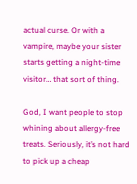actual curse. Or with a vampire, maybe your sister starts getting a night-time visitor… that sort of thing.

God, I want people to stop whining about allergy-free treats. Seriously, it’s not hard to pick up a cheap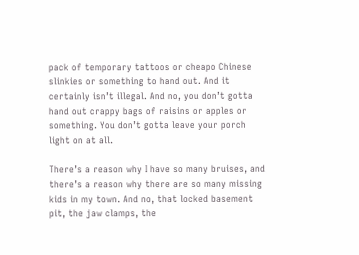pack of temporary tattoos or cheapo Chinese slinkies or something to hand out. And it certainly isn’t illegal. And no, you don’t gotta hand out crappy bags of raisins or apples or something. You don’t gotta leave your porch light on at all.

There’s a reason why I have so many bruises, and there’s a reason why there are so many missing kids in my town. And no, that locked basement pit, the jaw clamps, the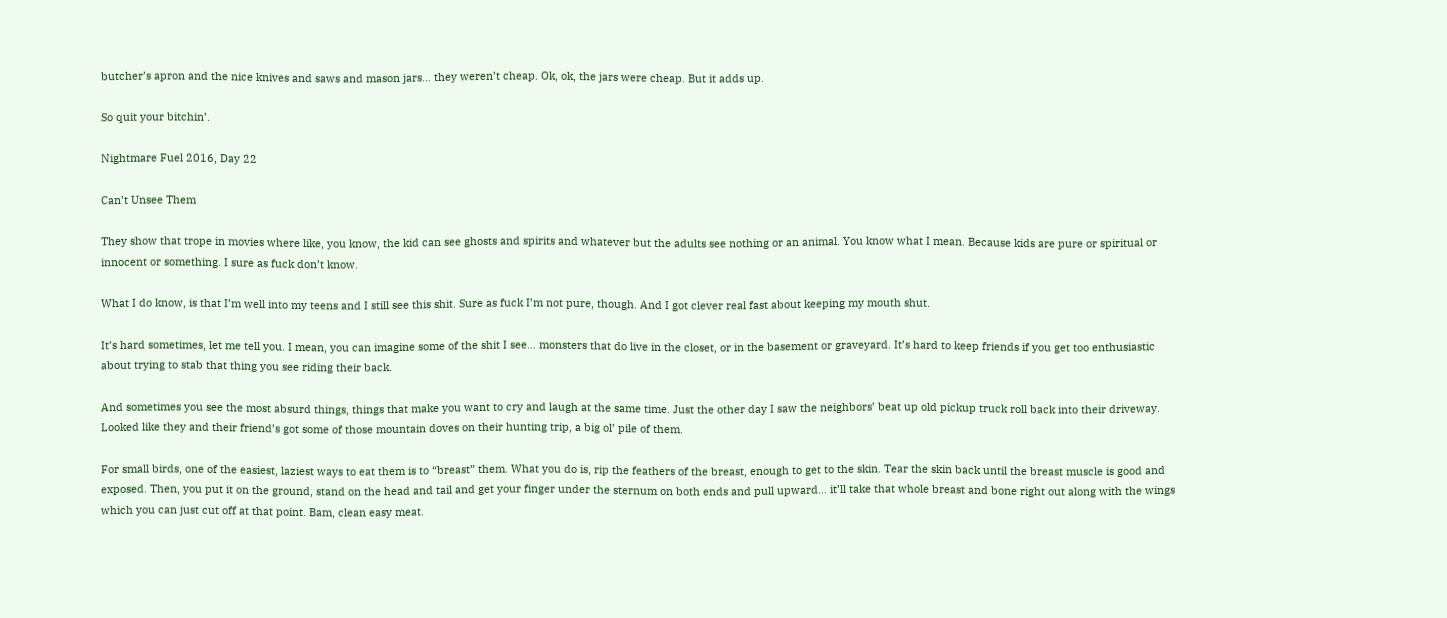butcher’s apron and the nice knives and saws and mason jars… they weren’t cheap. Ok, ok, the jars were cheap. But it adds up.

So quit your bitchin’.

Nightmare Fuel 2016, Day 22

Can’t Unsee Them

They show that trope in movies where like, you know, the kid can see ghosts and spirits and whatever but the adults see nothing or an animal. You know what I mean. Because kids are pure or spiritual or innocent or something. I sure as fuck don’t know.

What I do know, is that I’m well into my teens and I still see this shit. Sure as fuck I’m not pure, though. And I got clever real fast about keeping my mouth shut.

It’s hard sometimes, let me tell you. I mean, you can imagine some of the shit I see… monsters that do live in the closet, or in the basement or graveyard. It’s hard to keep friends if you get too enthusiastic about trying to stab that thing you see riding their back.

And sometimes you see the most absurd things, things that make you want to cry and laugh at the same time. Just the other day I saw the neighbors’ beat up old pickup truck roll back into their driveway. Looked like they and their friend’s got some of those mountain doves on their hunting trip, a big ol’ pile of them.

For small birds, one of the easiest, laziest ways to eat them is to “breast” them. What you do is, rip the feathers of the breast, enough to get to the skin. Tear the skin back until the breast muscle is good and exposed. Then, you put it on the ground, stand on the head and tail and get your finger under the sternum on both ends and pull upward… it’ll take that whole breast and bone right out along with the wings which you can just cut off at that point. Bam, clean easy meat.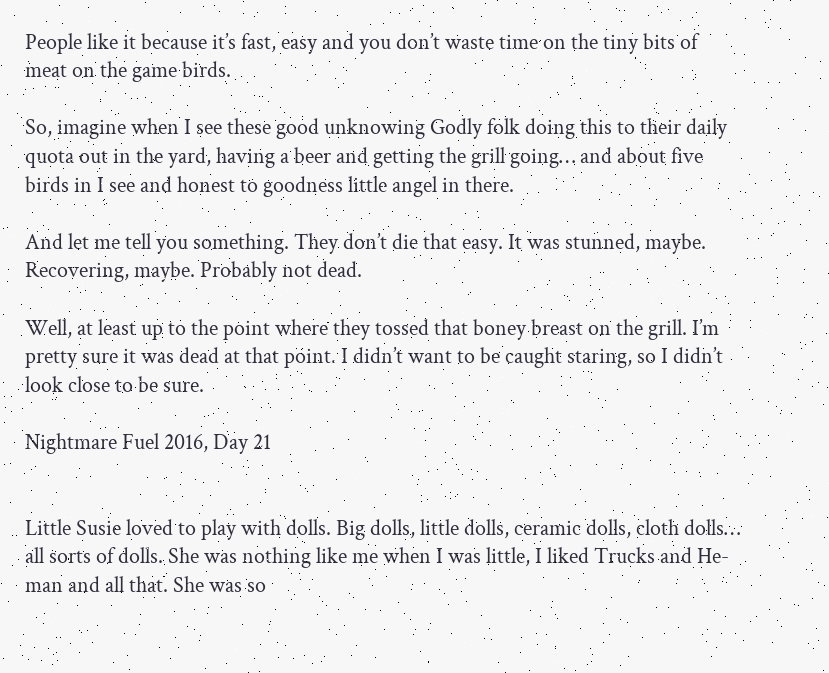People like it because it’s fast, easy and you don’t waste time on the tiny bits of meat on the game birds.

So, imagine when I see these good unknowing Godly folk doing this to their daily quota out in the yard, having a beer and getting the grill going… and about five birds in I see and honest to goodness little angel in there.

And let me tell you something. They don’t die that easy. It was stunned, maybe. Recovering, maybe. Probably not dead.

Well, at least up to the point where they tossed that boney breast on the grill. I’m pretty sure it was dead at that point. I didn’t want to be caught staring, so I didn’t look close to be sure.

Nightmare Fuel 2016, Day 21


Little Susie loved to play with dolls. Big dolls, little dolls, ceramic dolls, cloth dolls… all sorts of dolls. She was nothing like me when I was little, I liked Trucks and He-man and all that. She was so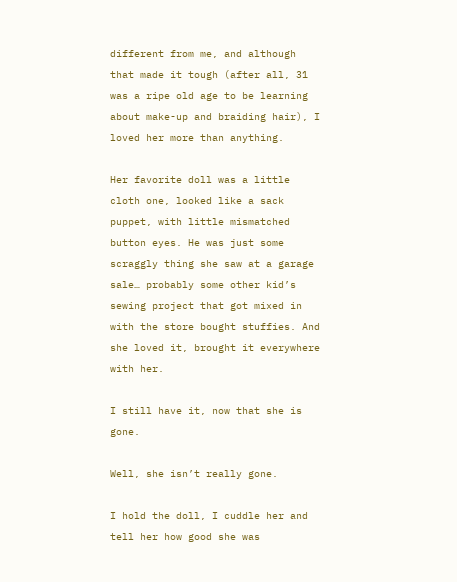different from me, and although that made it tough (after all, 31 was a ripe old age to be learning about make-up and braiding hair), I loved her more than anything.

Her favorite doll was a little cloth one, looked like a sack puppet, with little mismatched button eyes. He was just some scraggly thing she saw at a garage sale… probably some other kid’s sewing project that got mixed in with the store bought stuffies. And she loved it, brought it everywhere with her.

I still have it, now that she is gone.

Well, she isn’t really gone.

I hold the doll, I cuddle her and tell her how good she was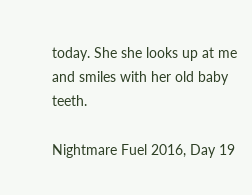today. She she looks up at me and smiles with her old baby teeth.

Nightmare Fuel 2016, Day 19